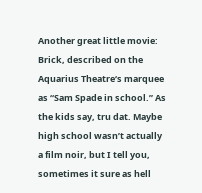Another great little movie: Brick, described on the Aquarius Theatre‘s marquee as “Sam Spade in school.” As the kids say, tru dat. Maybe high school wasn’t actually a film noir, but I tell you, sometimes it sure as hell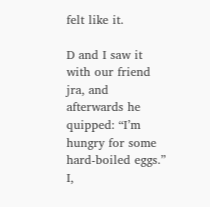felt like it.

D and I saw it with our friend jra, and afterwards he quipped: “I’m hungry for some hard-boiled eggs.” I,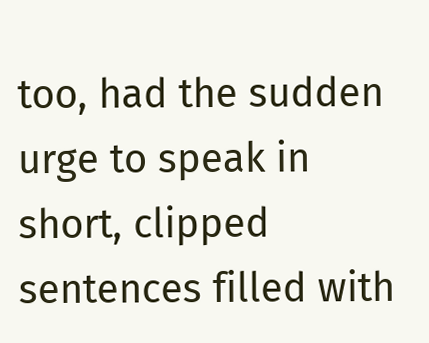too, had the sudden urge to speak in short, clipped sentences filled with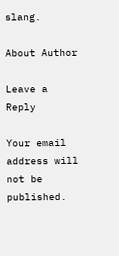slang.

About Author

Leave a Reply

Your email address will not be published.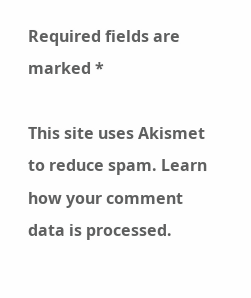Required fields are marked *

This site uses Akismet to reduce spam. Learn how your comment data is processed.